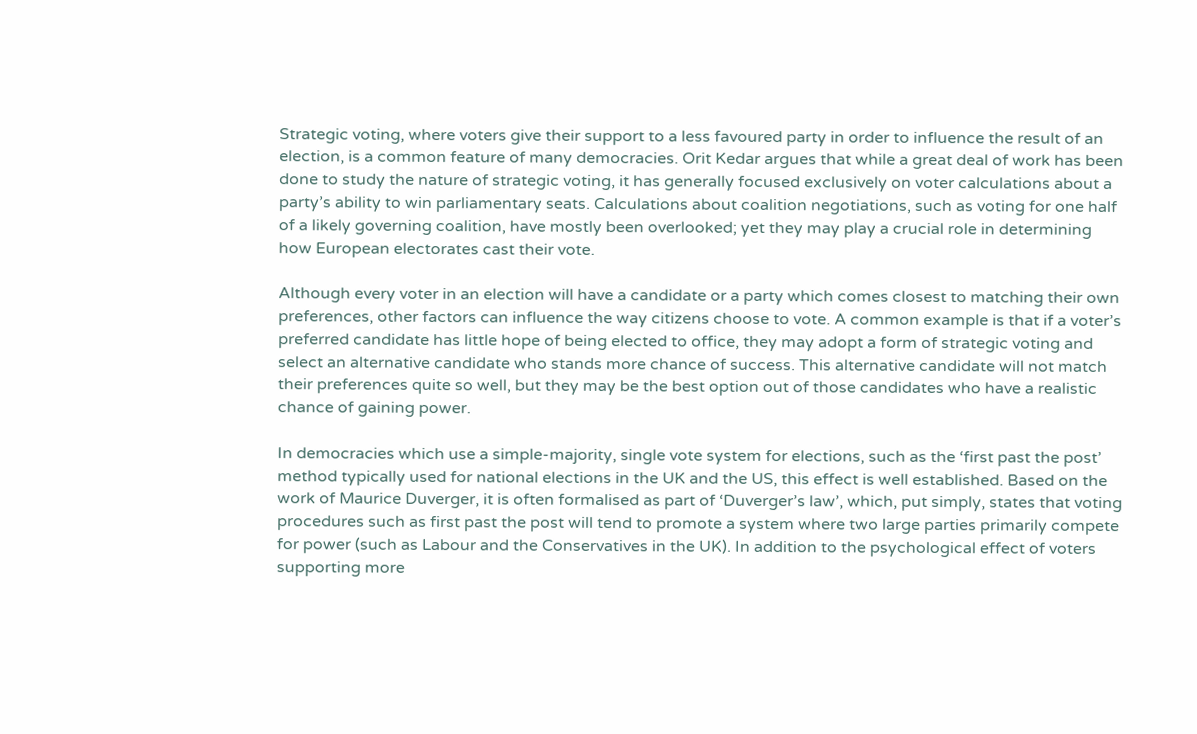Strategic voting, where voters give their support to a less favoured party in order to influence the result of an election, is a common feature of many democracies. Orit Kedar argues that while a great deal of work has been done to study the nature of strategic voting, it has generally focused exclusively on voter calculations about a party’s ability to win parliamentary seats. Calculations about coalition negotiations, such as voting for one half of a likely governing coalition, have mostly been overlooked; yet they may play a crucial role in determining how European electorates cast their vote.

Although every voter in an election will have a candidate or a party which comes closest to matching their own preferences, other factors can influence the way citizens choose to vote. A common example is that if a voter’s preferred candidate has little hope of being elected to office, they may adopt a form of strategic voting and select an alternative candidate who stands more chance of success. This alternative candidate will not match their preferences quite so well, but they may be the best option out of those candidates who have a realistic chance of gaining power.

In democracies which use a simple-majority, single vote system for elections, such as the ‘first past the post’ method typically used for national elections in the UK and the US, this effect is well established. Based on the work of Maurice Duverger, it is often formalised as part of ‘Duverger’s law’, which, put simply, states that voting procedures such as first past the post will tend to promote a system where two large parties primarily compete for power (such as Labour and the Conservatives in the UK). In addition to the psychological effect of voters supporting more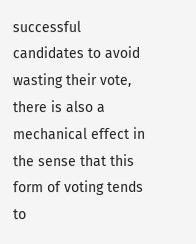successful candidates to avoid wasting their vote, there is also a mechanical effect in the sense that this form of voting tends to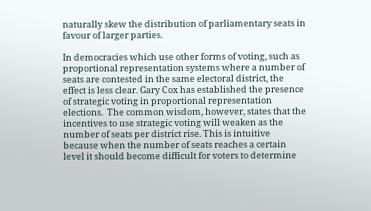naturally skew the distribution of parliamentary seats in favour of larger parties.

In democracies which use other forms of voting, such as proportional representation systems where a number of seats are contested in the same electoral district, the effect is less clear. Gary Cox has established the presence of strategic voting in proportional representation elections.  The common wisdom, however, states that the incentives to use strategic voting will weaken as the number of seats per district rise. This is intuitive because when the number of seats reaches a certain level it should become difficult for voters to determine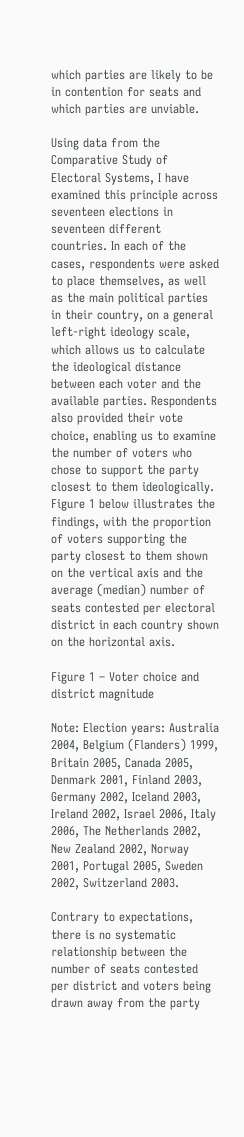which parties are likely to be in contention for seats and which parties are unviable.

Using data from the Comparative Study of Electoral Systems, I have examined this principle across seventeen elections in seventeen different countries. In each of the cases, respondents were asked to place themselves, as well as the main political parties in their country, on a general left-right ideology scale, which allows us to calculate the ideological distance between each voter and the available parties. Respondents also provided their vote choice, enabling us to examine the number of voters who chose to support the party closest to them ideologically. Figure 1 below illustrates the findings, with the proportion of voters supporting the party closest to them shown on the vertical axis and the average (median) number of seats contested per electoral district in each country shown on the horizontal axis.

Figure 1 – Voter choice and district magnitude

Note: Election years: Australia 2004, Belgium (Flanders) 1999, Britain 2005, Canada 2005, Denmark 2001, Finland 2003, Germany 2002, Iceland 2003, Ireland 2002, Israel 2006, Italy 2006, The Netherlands 2002, New Zealand 2002, Norway 2001, Portugal 2005, Sweden 2002, Switzerland 2003.

Contrary to expectations, there is no systematic relationship between the number of seats contested per district and voters being drawn away from the party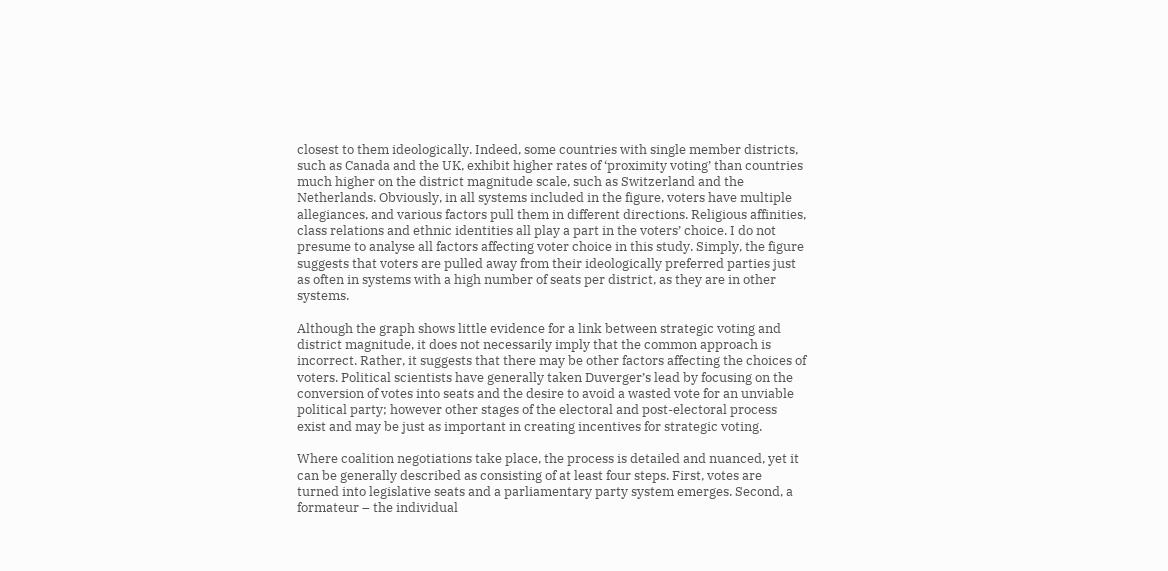closest to them ideologically. Indeed, some countries with single member districts, such as Canada and the UK, exhibit higher rates of ‘proximity voting’ than countries much higher on the district magnitude scale, such as Switzerland and the Netherlands. Obviously, in all systems included in the figure, voters have multiple allegiances, and various factors pull them in different directions. Religious affinities, class relations and ethnic identities all play a part in the voters’ choice. I do not presume to analyse all factors affecting voter choice in this study. Simply, the figure suggests that voters are pulled away from their ideologically preferred parties just as often in systems with a high number of seats per district, as they are in other systems.

Although the graph shows little evidence for a link between strategic voting and district magnitude, it does not necessarily imply that the common approach is incorrect. Rather, it suggests that there may be other factors affecting the choices of voters. Political scientists have generally taken Duverger’s lead by focusing on the conversion of votes into seats and the desire to avoid a wasted vote for an unviable political party; however other stages of the electoral and post-electoral process exist and may be just as important in creating incentives for strategic voting.

Where coalition negotiations take place, the process is detailed and nuanced, yet it can be generally described as consisting of at least four steps. First, votes are turned into legislative seats and a parliamentary party system emerges. Second, a formateur – the individual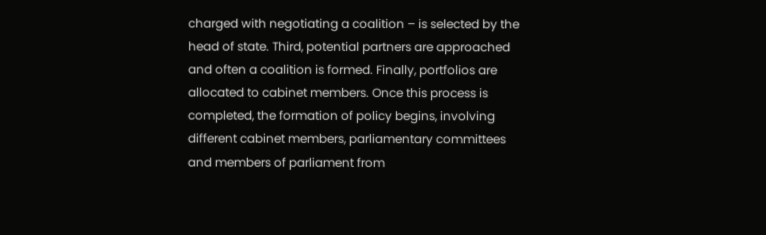charged with negotiating a coalition – is selected by the head of state. Third, potential partners are approached and often a coalition is formed. Finally, portfolios are allocated to cabinet members. Once this process is completed, the formation of policy begins, involving different cabinet members, parliamentary committees and members of parliament from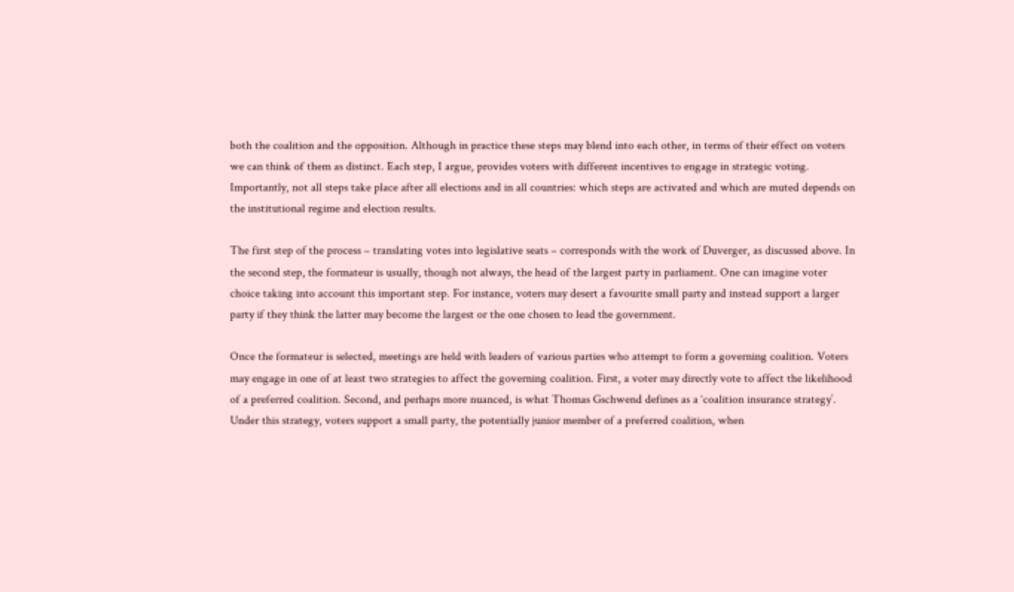both the coalition and the opposition. Although in practice these steps may blend into each other, in terms of their effect on voters we can think of them as distinct. Each step, I argue, provides voters with different incentives to engage in strategic voting. Importantly, not all steps take place after all elections and in all countries: which steps are activated and which are muted depends on the institutional regime and election results.

The first step of the process – translating votes into legislative seats – corresponds with the work of Duverger, as discussed above. In the second step, the formateur is usually, though not always, the head of the largest party in parliament. One can imagine voter choice taking into account this important step. For instance, voters may desert a favourite small party and instead support a larger party if they think the latter may become the largest or the one chosen to lead the government.

Once the formateur is selected, meetings are held with leaders of various parties who attempt to form a governing coalition. Voters may engage in one of at least two strategies to affect the governing coalition. First, a voter may directly vote to affect the likelihood of a preferred coalition. Second, and perhaps more nuanced, is what Thomas Gschwend defines as a ‘coalition insurance strategy’. Under this strategy, voters support a small party, the potentially junior member of a preferred coalition, when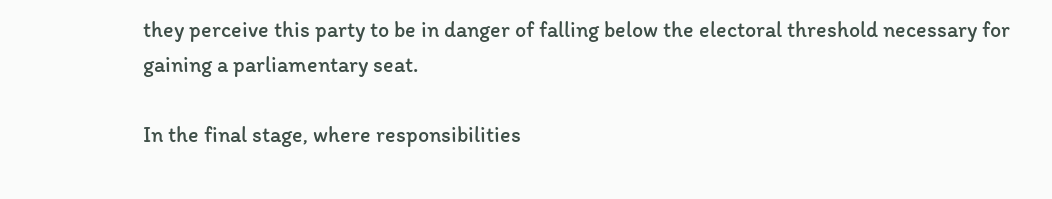they perceive this party to be in danger of falling below the electoral threshold necessary for gaining a parliamentary seat.

In the final stage, where responsibilities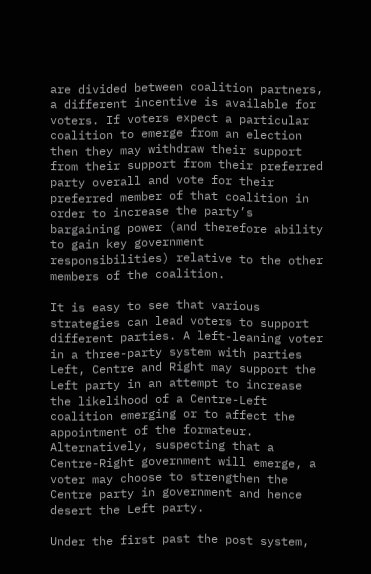are divided between coalition partners, a different incentive is available for voters. If voters expect a particular coalition to emerge from an election then they may withdraw their support from their support from their preferred party overall and vote for their preferred member of that coalition in order to increase the party’s bargaining power (and therefore ability to gain key government responsibilities) relative to the other members of the coalition.

It is easy to see that various strategies can lead voters to support different parties. A left-leaning voter in a three-party system with parties Left, Centre and Right may support the Left party in an attempt to increase the likelihood of a Centre-Left coalition emerging or to affect the appointment of the formateur. Alternatively, suspecting that a Centre-Right government will emerge, a voter may choose to strengthen the Centre party in government and hence desert the Left party.

Under the first past the post system,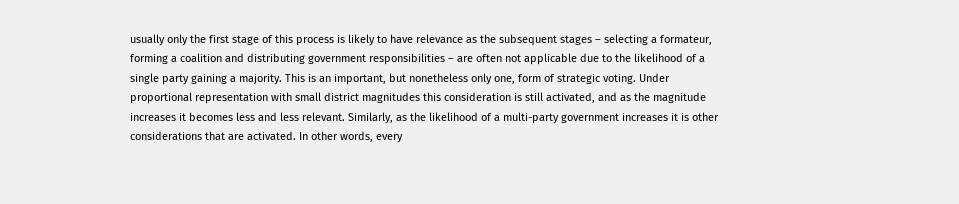usually only the first stage of this process is likely to have relevance as the subsequent stages – selecting a formateur, forming a coalition and distributing government responsibilities – are often not applicable due to the likelihood of a single party gaining a majority. This is an important, but nonetheless only one, form of strategic voting. Under proportional representation with small district magnitudes this consideration is still activated, and as the magnitude increases it becomes less and less relevant. Similarly, as the likelihood of a multi-party government increases it is other considerations that are activated. In other words, every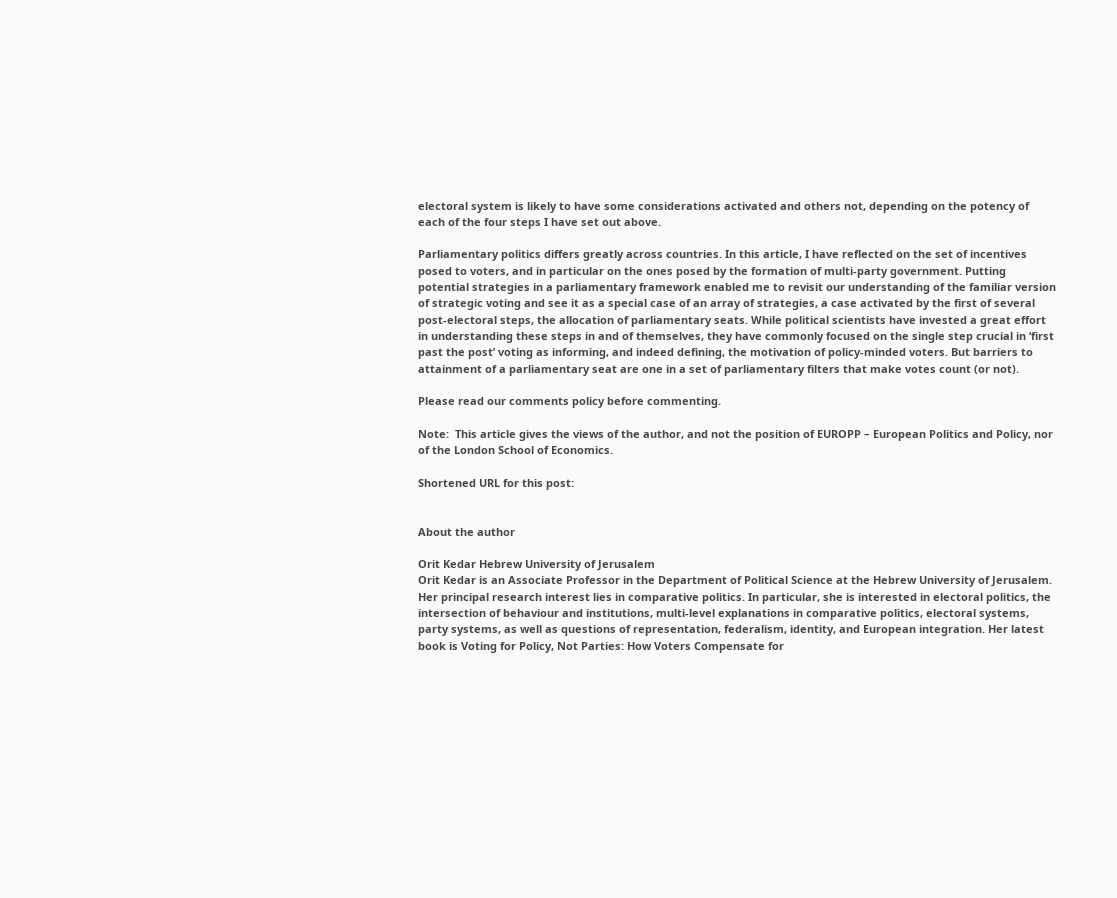electoral system is likely to have some considerations activated and others not, depending on the potency of each of the four steps I have set out above.

Parliamentary politics differs greatly across countries. In this article, I have reflected on the set of incentives posed to voters, and in particular on the ones posed by the formation of multi-party government. Putting potential strategies in a parliamentary framework enabled me to revisit our understanding of the familiar version of strategic voting and see it as a special case of an array of strategies, a case activated by the first of several post-electoral steps, the allocation of parliamentary seats. While political scientists have invested a great effort in understanding these steps in and of themselves, they have commonly focused on the single step crucial in ‘first past the post’ voting as informing, and indeed defining, the motivation of policy-minded voters. But barriers to attainment of a parliamentary seat are one in a set of parliamentary filters that make votes count (or not).

Please read our comments policy before commenting.

Note:  This article gives the views of the author, and not the position of EUROPP – European Politics and Policy, nor of the London School of Economics.

Shortened URL for this post:


About the author

Orit Kedar Hebrew University of Jerusalem
Orit Kedar is an Associate Professor in the Department of Political Science at the Hebrew University of Jerusalem. Her principal research interest lies in comparative politics. In particular, she is interested in electoral politics, the intersection of behaviour and institutions, multi-level explanations in comparative politics, electoral systems, party systems, as well as questions of representation, federalism, identity, and European integration. Her latest book is Voting for Policy, Not Parties: How Voters Compensate for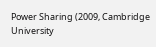Power Sharing (2009, Cambridge University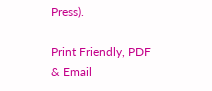Press).

Print Friendly, PDF & Email